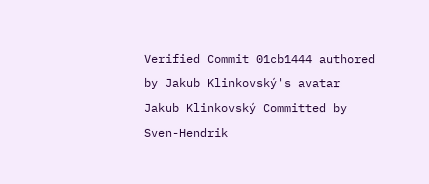Verified Commit 01cb1444 authored by Jakub Klinkovský's avatar Jakub Klinkovský Committed by Sven-Hendrik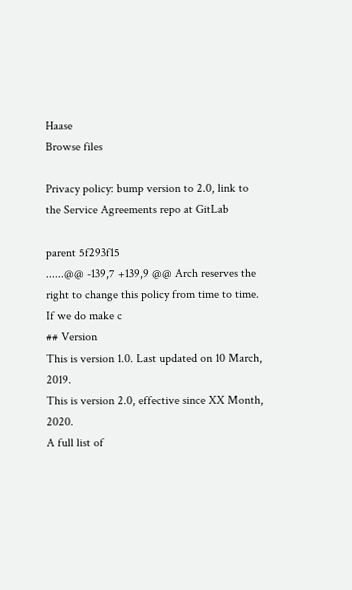Haase
Browse files

Privacy policy: bump version to 2.0, link to the Service Agreements repo at GitLab

parent 5f293f15
......@@ -139,7 +139,9 @@ Arch reserves the right to change this policy from time to time. If we do make c
## Version
This is version 1.0. Last updated on 10 March, 2019.
This is version 2.0, effective since XX Month, 2020.
A full list of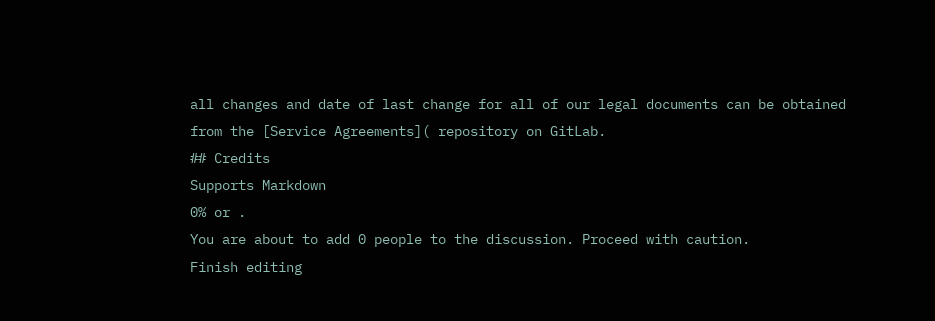all changes and date of last change for all of our legal documents can be obtained from the [Service Agreements]( repository on GitLab.
## Credits
Supports Markdown
0% or .
You are about to add 0 people to the discussion. Proceed with caution.
Finish editing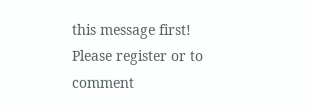this message first!
Please register or to comment